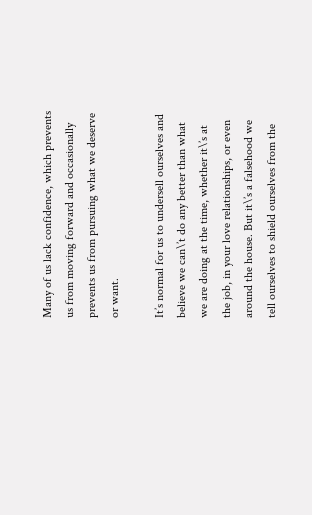Many of us lack confidence, which prevents us from moving forward and occasionally prevents us from pursuing what we deserve or want.

It’s normal for us to undersell ourselves and believe we can\’t do any better than what we are doing at the time, whether it\’s at the job, in your love relationships, or even around the house. But it\’s a falsehood we tell ourselves to shield ourselves from the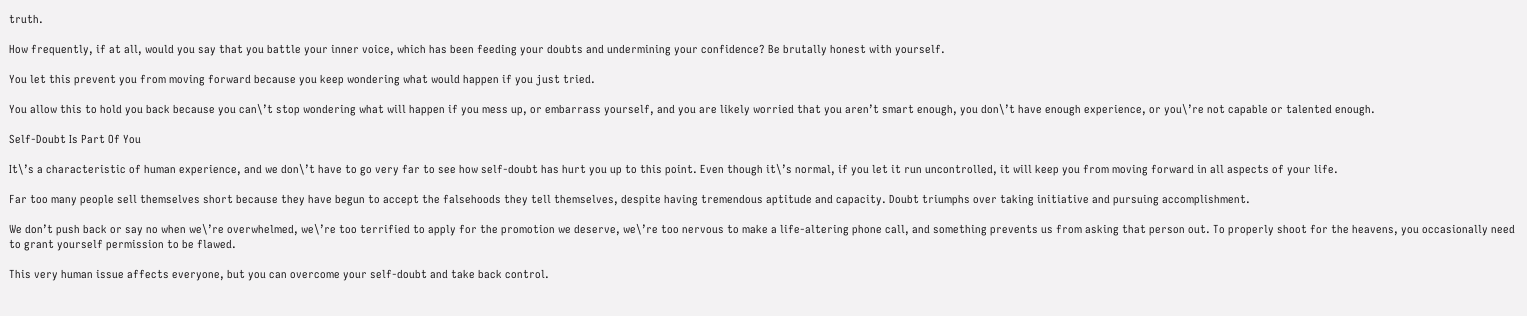truth.

How frequently, if at all, would you say that you battle your inner voice, which has been feeding your doubts and undermining your confidence? Be brutally honest with yourself.

You let this prevent you from moving forward because you keep wondering what would happen if you just tried.

You allow this to hold you back because you can\’t stop wondering what will happen if you mess up, or embarrass yourself, and you are likely worried that you aren’t smart enough, you don\’t have enough experience, or you\’re not capable or talented enough.

Self-Doubt Is Part Of You

It\’s a characteristic of human experience, and we don\’t have to go very far to see how self-doubt has hurt you up to this point. Even though it\’s normal, if you let it run uncontrolled, it will keep you from moving forward in all aspects of your life.

Far too many people sell themselves short because they have begun to accept the falsehoods they tell themselves, despite having tremendous aptitude and capacity. Doubt triumphs over taking initiative and pursuing accomplishment.

We don’t push back or say no when we\’re overwhelmed, we\’re too terrified to apply for the promotion we deserve, we\’re too nervous to make a life-altering phone call, and something prevents us from asking that person out. To properly shoot for the heavens, you occasionally need to grant yourself permission to be flawed.

This very human issue affects everyone, but you can overcome your self-doubt and take back control.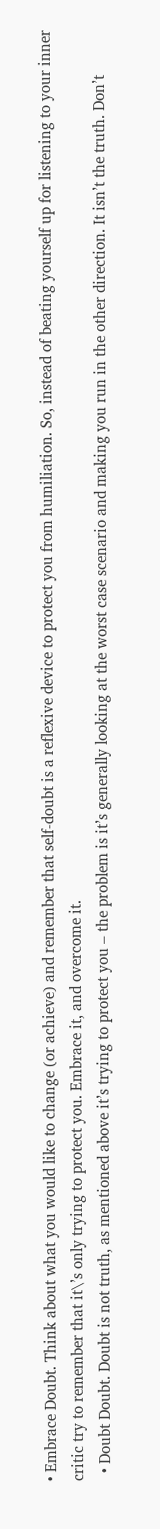• Embrace Doubt. Think about what you would like to change (or achieve) and remember that self-doubt is a reflexive device to protect you from humiliation. So, instead of beating yourself up for listening to your inner critic try to remember that it\’s only trying to protect you. Embrace it, and overcome it.
  • Doubt Doubt. Doubt is not truth, as mentioned above it’s trying to protect you – the problem is it’s generally looking at the worst case scenario and making you run in the other direction. It isn’t the truth. Don’t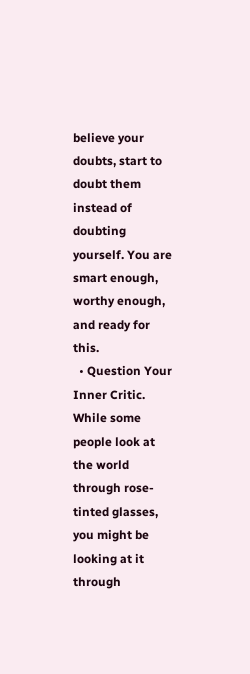believe your doubts, start to doubt them instead of doubting yourself. You are smart enough, worthy enough, and ready for this.
  • Question Your Inner Critic. While some people look at the world through rose-tinted glasses, you might be looking at it through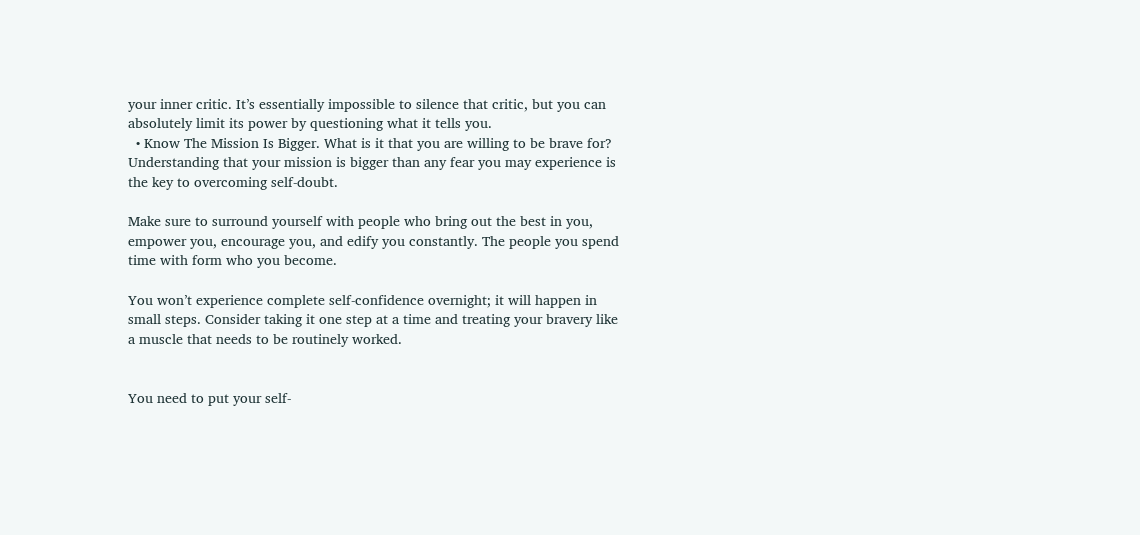your inner critic. It’s essentially impossible to silence that critic, but you can absolutely limit its power by questioning what it tells you.
  • Know The Mission Is Bigger. What is it that you are willing to be brave for? Understanding that your mission is bigger than any fear you may experience is the key to overcoming self-doubt.

Make sure to surround yourself with people who bring out the best in you, empower you, encourage you, and edify you constantly. The people you spend time with form who you become.

You won’t experience complete self-confidence overnight; it will happen in small steps. Consider taking it one step at a time and treating your bravery like a muscle that needs to be routinely worked.


You need to put your self-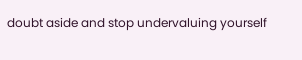doubt aside and stop undervaluing yourself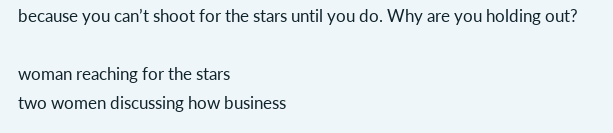because you can’t shoot for the stars until you do. Why are you holding out?

woman reaching for the stars
two women discussing how business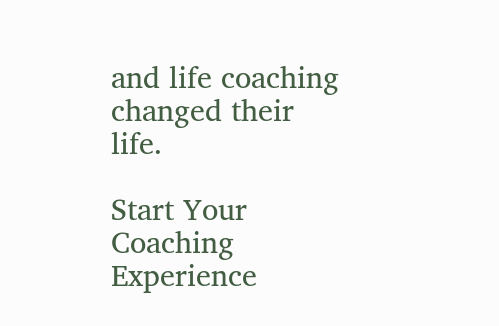and life coaching changed their life.

Start Your Coaching Experience